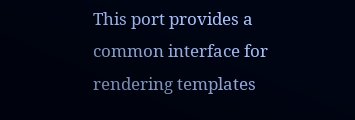This port provides a common interface for rendering templates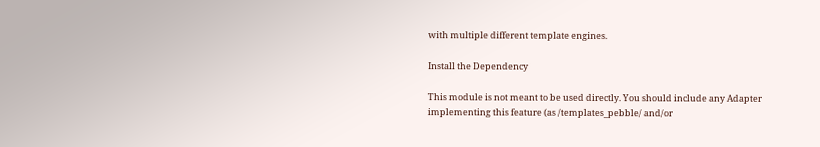with multiple different template engines.

Install the Dependency

This module is not meant to be used directly. You should include any Adapter implementing this feature (as /templates_pebble/ and/or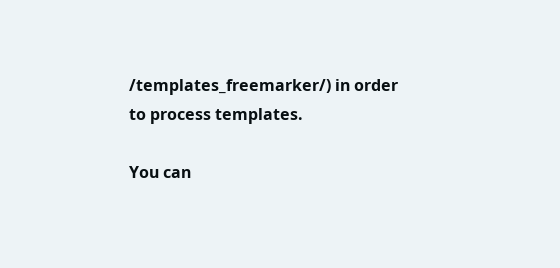/templates_freemarker/) in order to process templates.

You can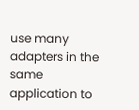use many adapters in the same application to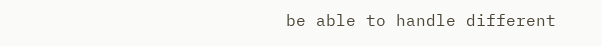be able to handle different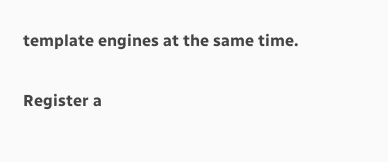template engines at the same time.

Register a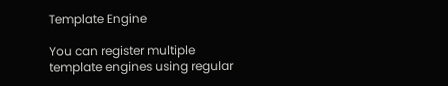Template Engine

You can register multiple template engines using regular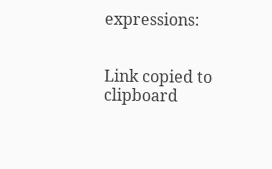expressions:


Link copied to clipboard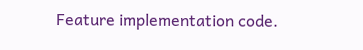Feature implementation code.